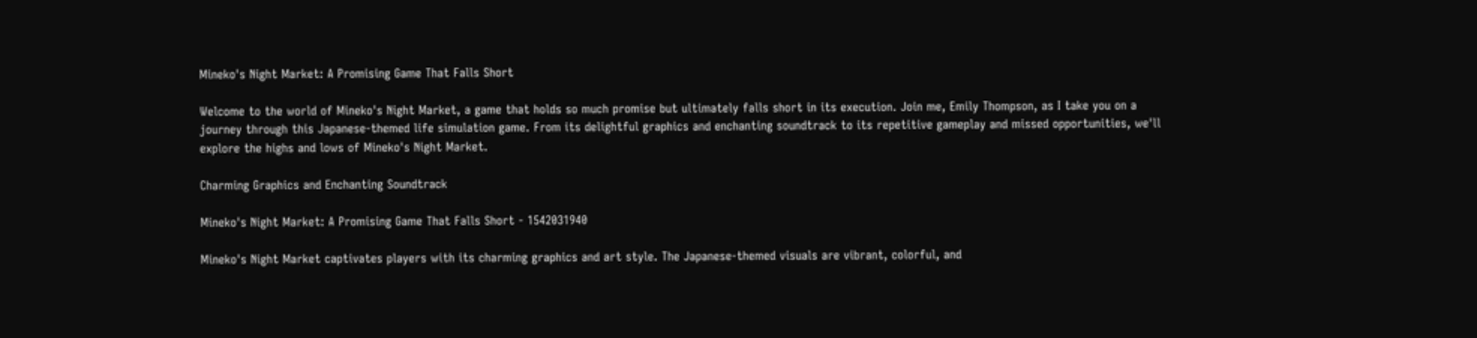Mineko's Night Market: A Promising Game That Falls Short

Welcome to the world of Mineko's Night Market, a game that holds so much promise but ultimately falls short in its execution. Join me, Emily Thompson, as I take you on a journey through this Japanese-themed life simulation game. From its delightful graphics and enchanting soundtrack to its repetitive gameplay and missed opportunities, we'll explore the highs and lows of Mineko's Night Market.

Charming Graphics and Enchanting Soundtrack

Mineko's Night Market: A Promising Game That Falls Short - 1542031940

Mineko's Night Market captivates players with its charming graphics and art style. The Japanese-themed visuals are vibrant, colorful, and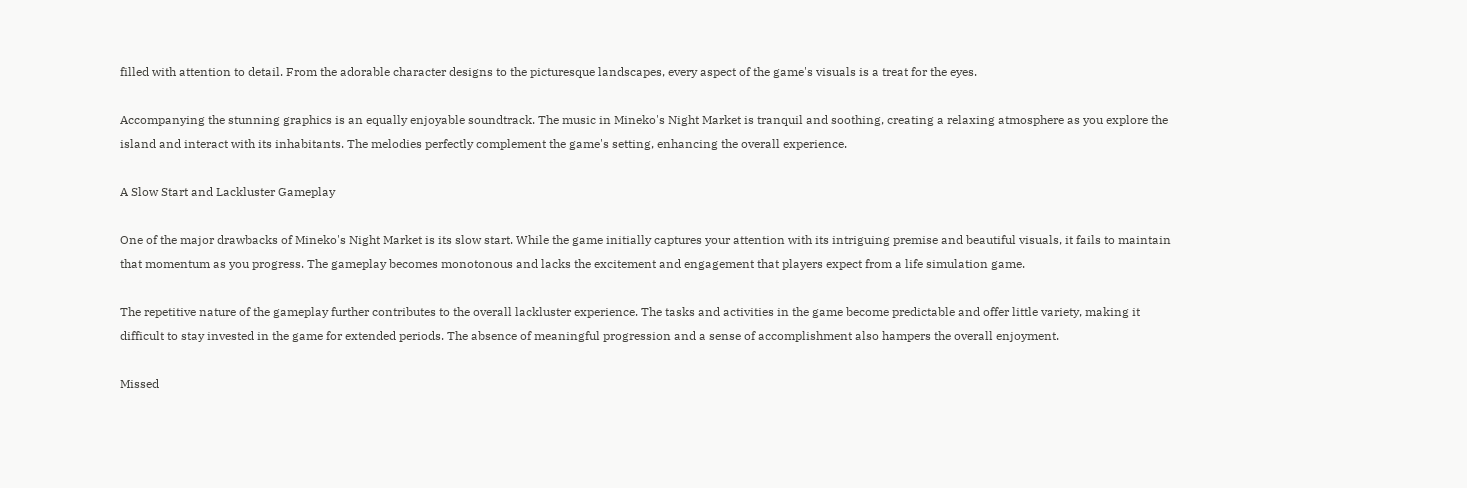filled with attention to detail. From the adorable character designs to the picturesque landscapes, every aspect of the game's visuals is a treat for the eyes.

Accompanying the stunning graphics is an equally enjoyable soundtrack. The music in Mineko's Night Market is tranquil and soothing, creating a relaxing atmosphere as you explore the island and interact with its inhabitants. The melodies perfectly complement the game's setting, enhancing the overall experience.

A Slow Start and Lackluster Gameplay

One of the major drawbacks of Mineko's Night Market is its slow start. While the game initially captures your attention with its intriguing premise and beautiful visuals, it fails to maintain that momentum as you progress. The gameplay becomes monotonous and lacks the excitement and engagement that players expect from a life simulation game.

The repetitive nature of the gameplay further contributes to the overall lackluster experience. The tasks and activities in the game become predictable and offer little variety, making it difficult to stay invested in the game for extended periods. The absence of meaningful progression and a sense of accomplishment also hampers the overall enjoyment.

Missed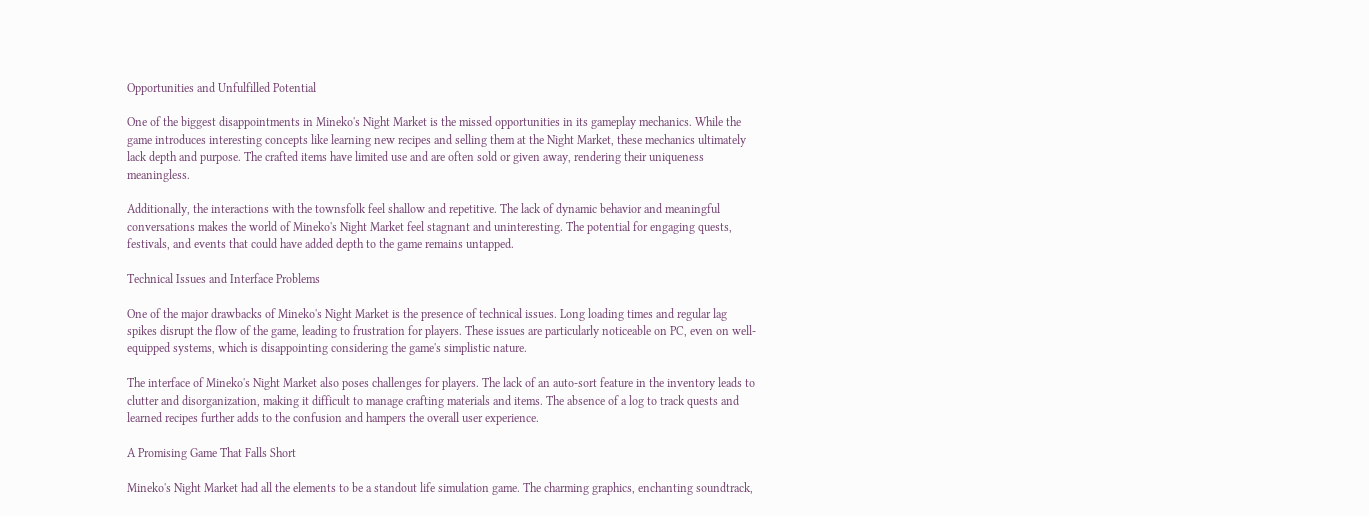Opportunities and Unfulfilled Potential

One of the biggest disappointments in Mineko's Night Market is the missed opportunities in its gameplay mechanics. While the game introduces interesting concepts like learning new recipes and selling them at the Night Market, these mechanics ultimately lack depth and purpose. The crafted items have limited use and are often sold or given away, rendering their uniqueness meaningless.

Additionally, the interactions with the townsfolk feel shallow and repetitive. The lack of dynamic behavior and meaningful conversations makes the world of Mineko's Night Market feel stagnant and uninteresting. The potential for engaging quests, festivals, and events that could have added depth to the game remains untapped.

Technical Issues and Interface Problems

One of the major drawbacks of Mineko's Night Market is the presence of technical issues. Long loading times and regular lag spikes disrupt the flow of the game, leading to frustration for players. These issues are particularly noticeable on PC, even on well-equipped systems, which is disappointing considering the game's simplistic nature.

The interface of Mineko's Night Market also poses challenges for players. The lack of an auto-sort feature in the inventory leads to clutter and disorganization, making it difficult to manage crafting materials and items. The absence of a log to track quests and learned recipes further adds to the confusion and hampers the overall user experience.

A Promising Game That Falls Short

Mineko's Night Market had all the elements to be a standout life simulation game. The charming graphics, enchanting soundtrack,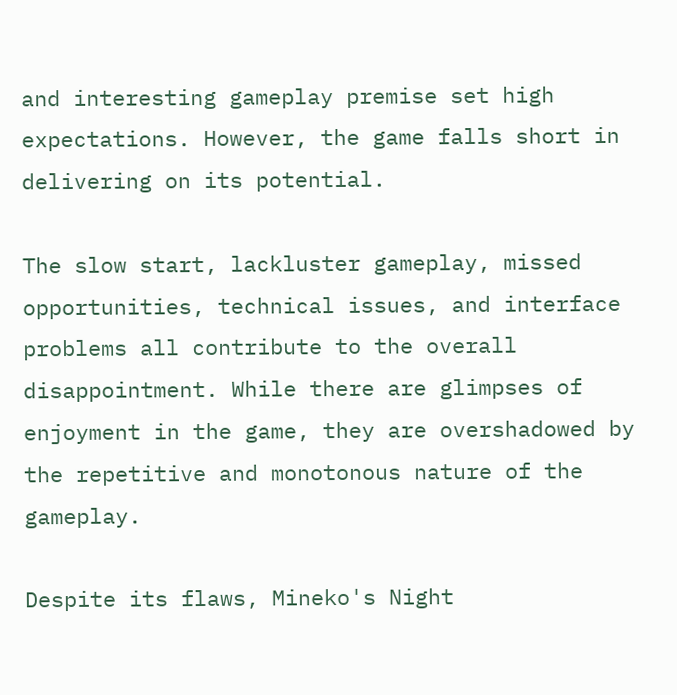and interesting gameplay premise set high expectations. However, the game falls short in delivering on its potential.

The slow start, lackluster gameplay, missed opportunities, technical issues, and interface problems all contribute to the overall disappointment. While there are glimpses of enjoyment in the game, they are overshadowed by the repetitive and monotonous nature of the gameplay.

Despite its flaws, Mineko's Night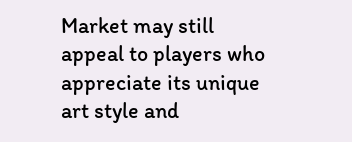Market may still appeal to players who appreciate its unique art style and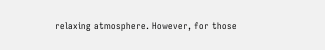relaxing atmosphere. However, for those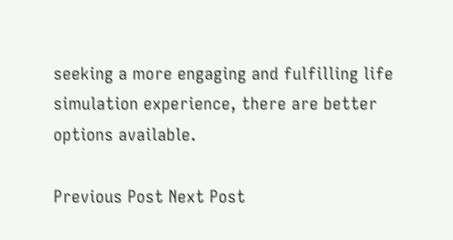seeking a more engaging and fulfilling life simulation experience, there are better options available.

Previous Post Next Post